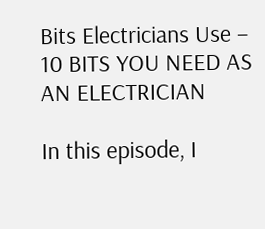Bits Electricians Use – 10 BITS YOU NEED AS AN ELECTRICIAN

In this episode, I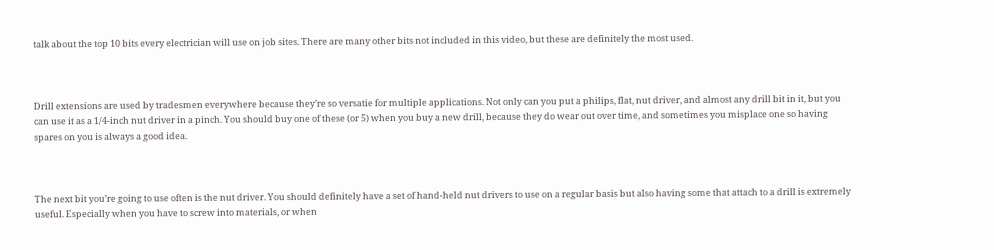talk about the top 10 bits every electrician will use on job sites. There are many other bits not included in this video, but these are definitely the most used.



Drill extensions are used by tradesmen everywhere because they’re so versatie for multiple applications. Not only can you put a philips, flat, nut driver, and almost any drill bit in it, but you can use it as a 1/4-inch nut driver in a pinch. You should buy one of these (or 5) when you buy a new drill, because they do wear out over time, and sometimes you misplace one so having spares on you is always a good idea.



The next bit you’re going to use often is the nut driver. You should definitely have a set of hand-held nut drivers to use on a regular basis but also having some that attach to a drill is extremely useful. Especially when you have to screw into materials, or when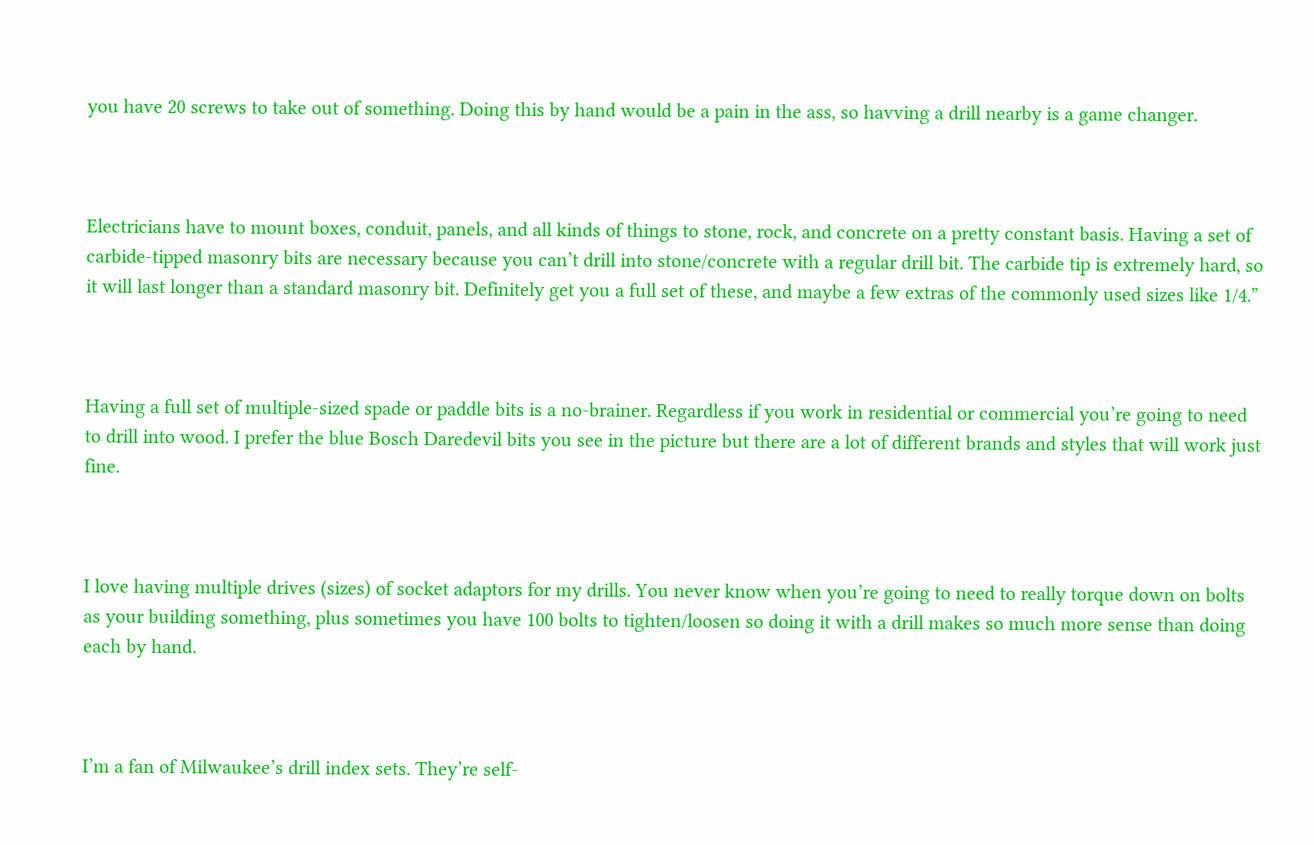you have 20 screws to take out of something. Doing this by hand would be a pain in the ass, so havving a drill nearby is a game changer.



Electricians have to mount boxes, conduit, panels, and all kinds of things to stone, rock, and concrete on a pretty constant basis. Having a set of carbide-tipped masonry bits are necessary because you can’t drill into stone/concrete with a regular drill bit. The carbide tip is extremely hard, so it will last longer than a standard masonry bit. Definitely get you a full set of these, and maybe a few extras of the commonly used sizes like 1/4.”



Having a full set of multiple-sized spade or paddle bits is a no-brainer. Regardless if you work in residential or commercial you’re going to need to drill into wood. I prefer the blue Bosch Daredevil bits you see in the picture but there are a lot of different brands and styles that will work just fine.



I love having multiple drives (sizes) of socket adaptors for my drills. You never know when you’re going to need to really torque down on bolts as your building something, plus sometimes you have 100 bolts to tighten/loosen so doing it with a drill makes so much more sense than doing each by hand.



I’m a fan of Milwaukee’s drill index sets. They’re self-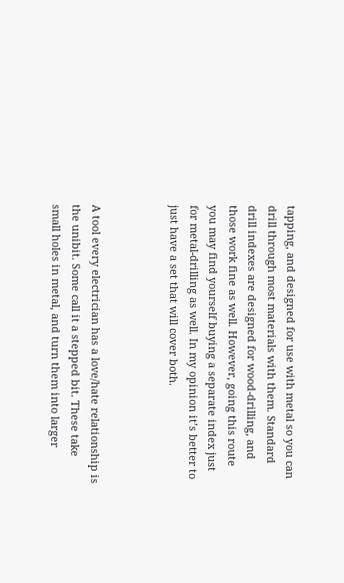tapping, and designed for use with metal so you can drill through most materials with them. Standard drill indexes are designed for wood-drilling, and those work fine as well. However, going this route you may find yourself buying a separate index just for metal-drilling as well. In my opinion it’s better to just have a set that will cover both.



A tool every electrician has a love/hate relationship is the unibit. Some call it a stepped bit. These take small holes in metal, and turn them into larger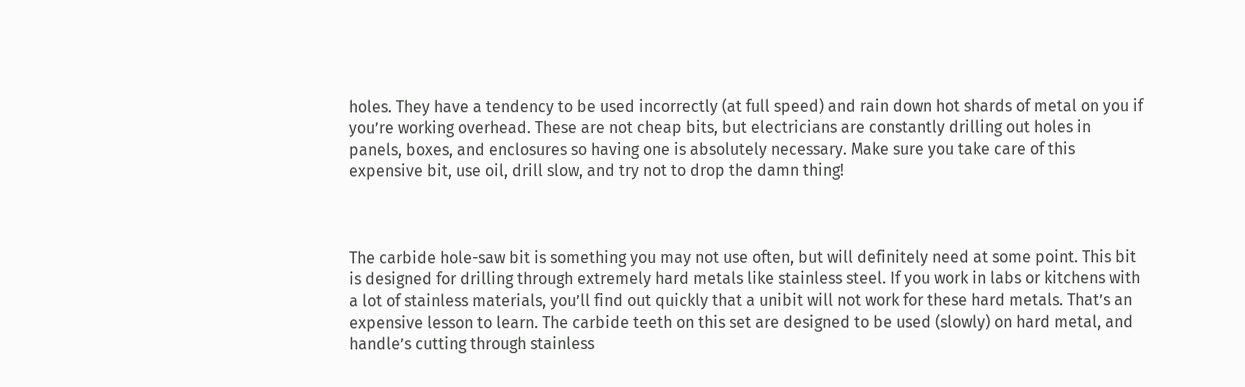holes. They have a tendency to be used incorrectly (at full speed) and rain down hot shards of metal on you if you’re working overhead. These are not cheap bits, but electricians are constantly drilling out holes in panels, boxes, and enclosures so having one is absolutely necessary. Make sure you take care of this expensive bit, use oil, drill slow, and try not to drop the damn thing!



The carbide hole-saw bit is something you may not use often, but will definitely need at some point. This bit is designed for drilling through extremely hard metals like stainless steel. If you work in labs or kitchens with a lot of stainless materials, you’ll find out quickly that a unibit will not work for these hard metals. That’s an expensive lesson to learn. The carbide teeth on this set are designed to be used (slowly) on hard metal, and handle’s cutting through stainless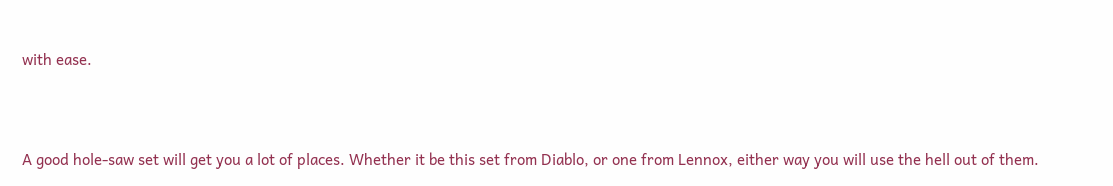with ease.



A good hole-saw set will get you a lot of places. Whether it be this set from Diablo, or one from Lennox, either way you will use the hell out of them.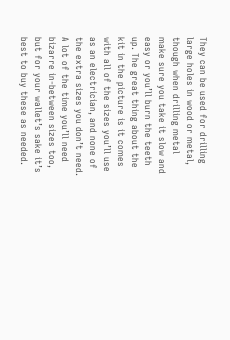They can be used for drilling large holes in wood or metal, though when drilling metal make sure you take it slow and easy or you’ll burn the teeth up. The great thing about the kit in the picture is it comes with all of the sizes you’ll use as an electrician, and none of the extra sizes you don’t need. A lot of the time you’ll need bizarre in-between sizes too, but for your wallet’s sake it’s best to buy these as needed.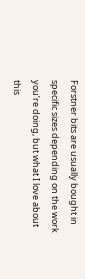Forstner bits are usually bought in specific sizes depending on the work you’re doing, but what I love about this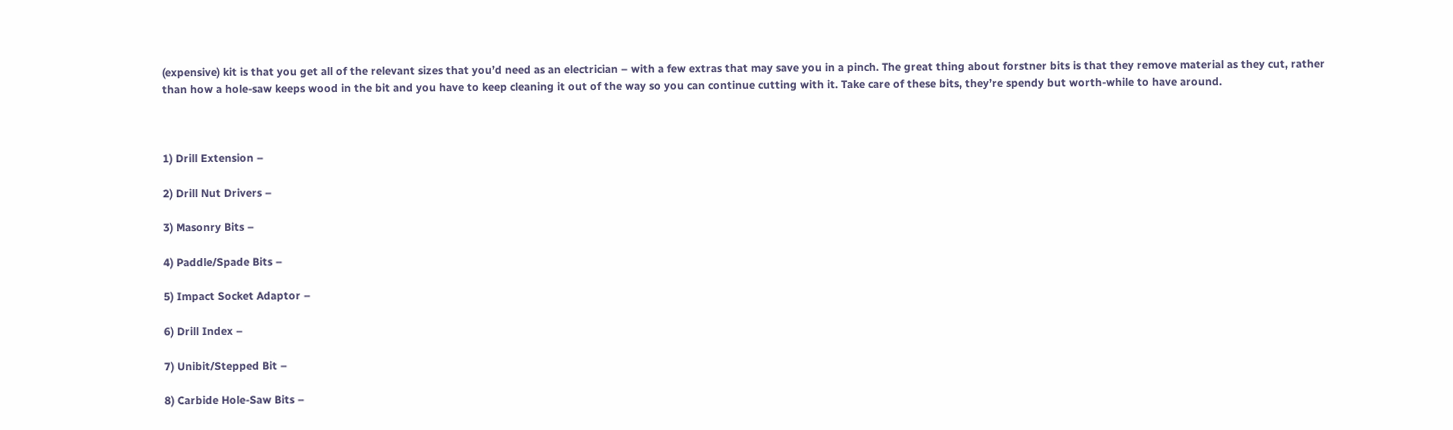(expensive) kit is that you get all of the relevant sizes that you’d need as an electrician – with a few extras that may save you in a pinch. The great thing about forstner bits is that they remove material as they cut, rather than how a hole-saw keeps wood in the bit and you have to keep cleaning it out of the way so you can continue cutting with it. Take care of these bits, they’re spendy but worth-while to have around.



1) Drill Extension –

2) Drill Nut Drivers –

3) Masonry Bits –

4) Paddle/Spade Bits –

5) Impact Socket Adaptor –

6) Drill Index –

7) Unibit/Stepped Bit –

8) Carbide Hole-Saw Bits –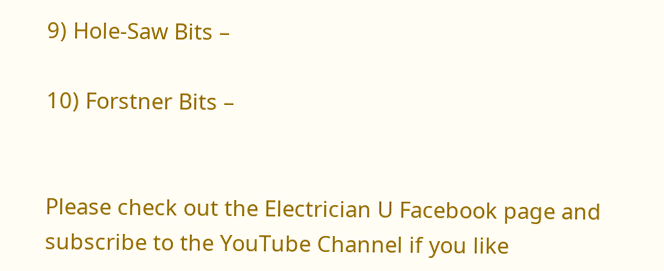9) Hole-Saw Bits –

10) Forstner Bits –


Please check out the Electrician U Facebook page and subscribe to the YouTube Channel if you like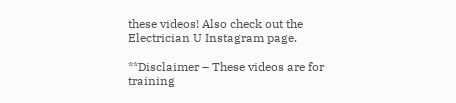these videos! Also check out the Electrician U Instagram page.

**Disclaimer – These videos are for training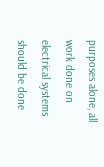purposes alone, all work done on electrical systems should be done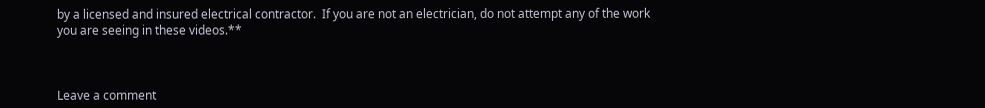by a licensed and insured electrical contractor.  If you are not an electrician, do not attempt any of the work you are seeing in these videos.**



Leave a comment